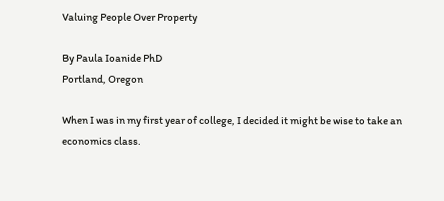Valuing People Over Property

By Paula Ioanide PhD
Portland, Oregon

When I was in my first year of college, I decided it might be wise to take an economics class.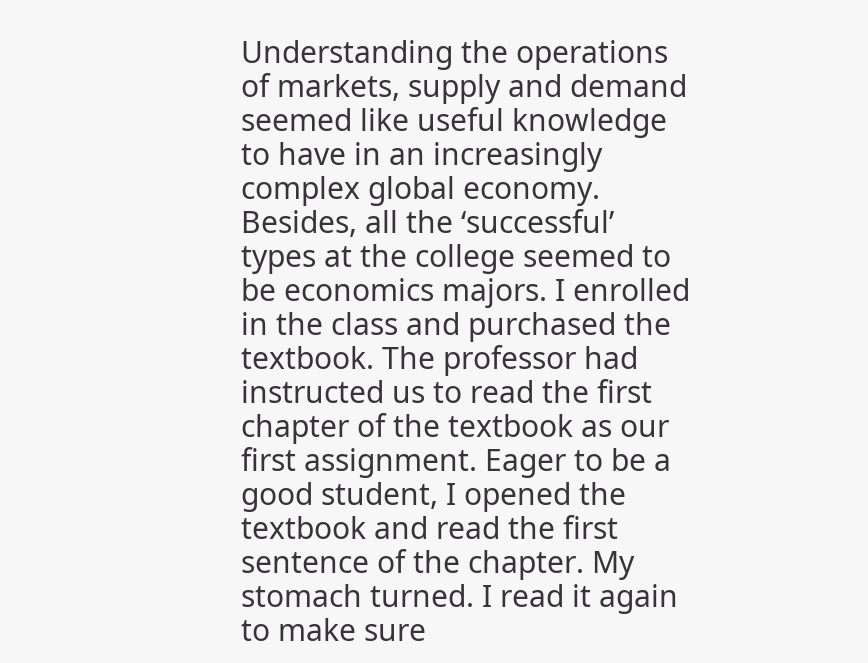Understanding the operations of markets, supply and demand seemed like useful knowledge to have in an increasingly complex global economy. Besides, all the ‘successful’ types at the college seemed to be economics majors. I enrolled in the class and purchased the textbook. The professor had instructed us to read the first chapter of the textbook as our first assignment. Eager to be a good student, I opened the textbook and read the first sentence of the chapter. My stomach turned. I read it again to make sure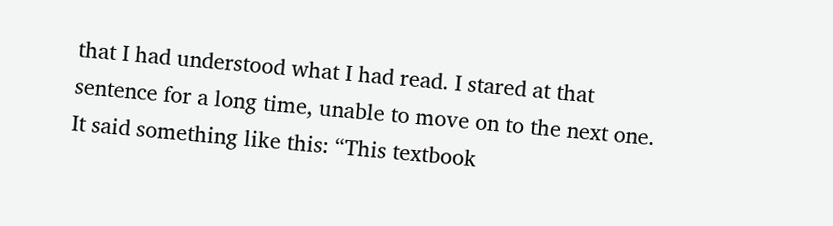that I had understood what I had read. I stared at that sentence for a long time, unable to move on to the next one. It said something like this: “This textbook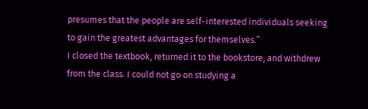presumes that the people are self-interested individuals seeking to gain the greatest advantages for themselves.”
I closed the textbook, returned it to the bookstore, and withdrew from the class. I could not go on studying a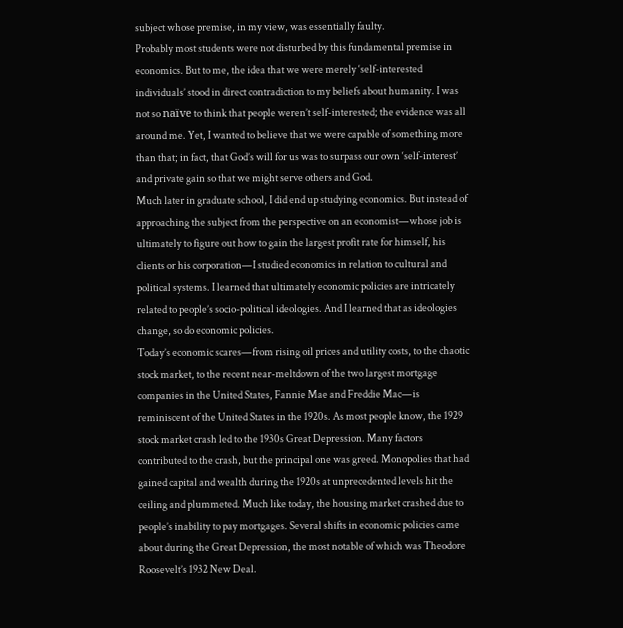subject whose premise, in my view, was essentially faulty.
Probably most students were not disturbed by this fundamental premise in economics. But to me, the idea that we were merely ‘self-interested individuals’ stood in direct contradiction to my beliefs about humanity. I was not so naïve to think that people weren’t self-interested; the evidence was all around me. Yet, I wanted to believe that we were capable of something more than that; in fact, that God’s will for us was to surpass our own ‘self-interest’ and private gain so that we might serve others and God.
Much later in graduate school, I did end up studying economics. But instead of approaching the subject from the perspective on an economist—whose job is ultimately to figure out how to gain the largest profit rate for himself, his clients or his corporation—I studied economics in relation to cultural and political systems. I learned that ultimately economic policies are intricately related to people’s socio-political ideologies. And I learned that as ideologies change, so do economic policies.
Today’s economic scares—from rising oil prices and utility costs, to the chaotic stock market, to the recent near-meltdown of the two largest mortgage companies in the United States, Fannie Mae and Freddie Mac—is reminiscent of the United States in the 1920s. As most people know, the 1929 stock market crash led to the 1930s Great Depression. Many factors contributed to the crash, but the principal one was greed. Monopolies that had gained capital and wealth during the 1920s at unprecedented levels hit the ceiling and plummeted. Much like today, the housing market crashed due to people’s inability to pay mortgages. Several shifts in economic policies came about during the Great Depression, the most notable of which was Theodore Roosevelt’s 1932 New Deal.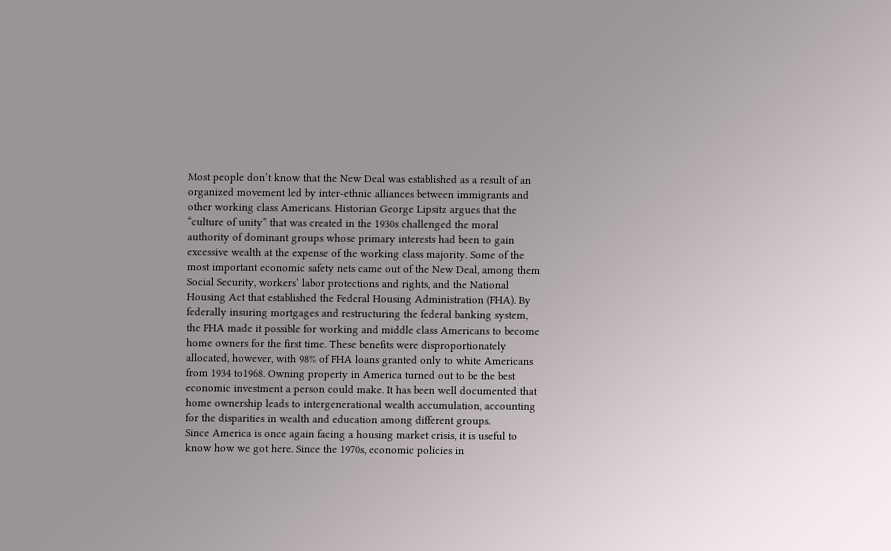Most people don’t know that the New Deal was established as a result of an organized movement led by inter-ethnic alliances between immigrants and other working class Americans. Historian George Lipsitz argues that the “culture of unity” that was created in the 1930s challenged the moral authority of dominant groups whose primary interests had been to gain excessive wealth at the expense of the working class majority. Some of the most important economic safety nets came out of the New Deal, among them Social Security, workers’ labor protections and rights, and the National Housing Act that established the Federal Housing Administration (FHA). By federally insuring mortgages and restructuring the federal banking system, the FHA made it possible for working and middle class Americans to become home owners for the first time. These benefits were disproportionately allocated, however, with 98% of FHA loans granted only to white Americans from 1934 to1968. Owning property in America turned out to be the best economic investment a person could make. It has been well documented that home ownership leads to intergenerational wealth accumulation, accounting for the disparities in wealth and education among different groups.
Since America is once again facing a housing market crisis, it is useful to know how we got here. Since the 1970s, economic policies in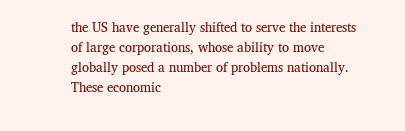the US have generally shifted to serve the interests of large corporations, whose ability to move globally posed a number of problems nationally. These economic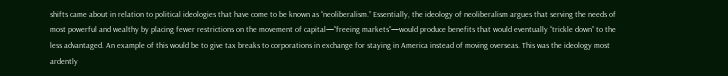shifts came about in relation to political ideologies that have come to be known as “neoliberalism.” Essentially, the ideology of neoliberalism argues that serving the needs of most powerful and wealthy by placing fewer restrictions on the movement of capital—“freeing markets”—would produce benefits that would eventually “trickle down” to the less advantaged. An example of this would be to give tax breaks to corporations in exchange for staying in America instead of moving overseas. This was the ideology most ardently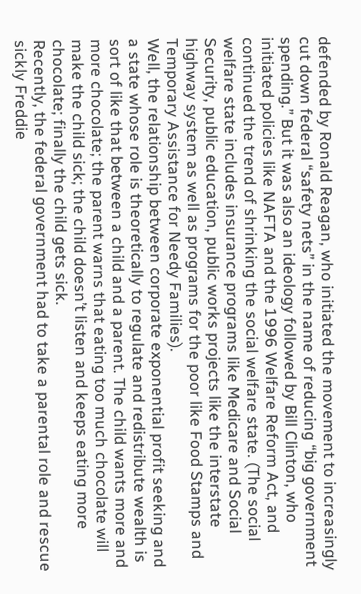defended by Ronald Reagan, who initiated the movement to increasingly cut down federal “safety nets” in the name of reducing “big government spending.” But it was also an ideology followed by Bill Clinton, who initiated policies like NAFTA and the 1996 Welfare Reform Act, and continued the trend of shrinking the social welfare state. (The social welfare state includes insurance programs like Medicare and Social Security, public education, public works projects like the interstate highway system as well as programs for the poor like Food Stamps and Temporary Assistance for Needy Families).
Well, the relationship between corporate exponential profit seeking and a state whose role is theoretically to regulate and redistribute wealth is sort of like that between a child and a parent. The child wants more and more chocolate; the parent warns that eating too much chocolate will make the child sick; the child doesn’t listen and keeps eating more chocolate; finally the child gets sick.
Recently, the federal government had to take a parental role and rescue sickly Freddie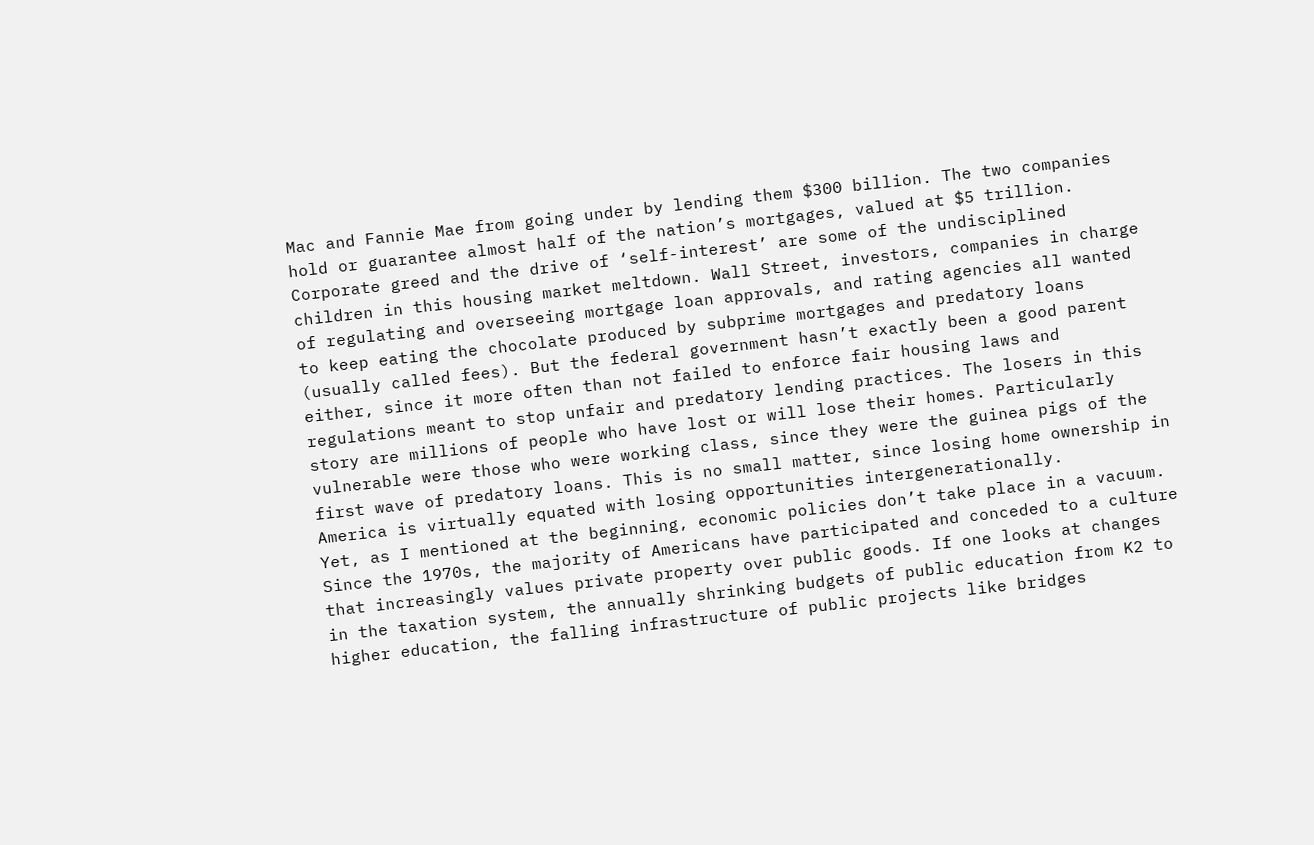Mac and Fannie Mae from going under by lending them $300 billion. The two companies hold or guarantee almost half of the nation’s mortgages, valued at $5 trillion. Corporate greed and the drive of ‘self-interest’ are some of the undisciplined children in this housing market meltdown. Wall Street, investors, companies in charge of regulating and overseeing mortgage loan approvals, and rating agencies all wanted to keep eating the chocolate produced by subprime mortgages and predatory loans (usually called fees). But the federal government hasn’t exactly been a good parent either, since it more often than not failed to enforce fair housing laws and regulations meant to stop unfair and predatory lending practices. The losers in this story are millions of people who have lost or will lose their homes. Particularly vulnerable were those who were working class, since they were the guinea pigs of the first wave of predatory loans. This is no small matter, since losing home ownership in America is virtually equated with losing opportunities intergenerationally.
Yet, as I mentioned at the beginning, economic policies don’t take place in a vacuum. Since the 1970s, the majority of Americans have participated and conceded to a culture that increasingly values private property over public goods. If one looks at changes in the taxation system, the annually shrinking budgets of public education from K2 to higher education, the falling infrastructure of public projects like bridges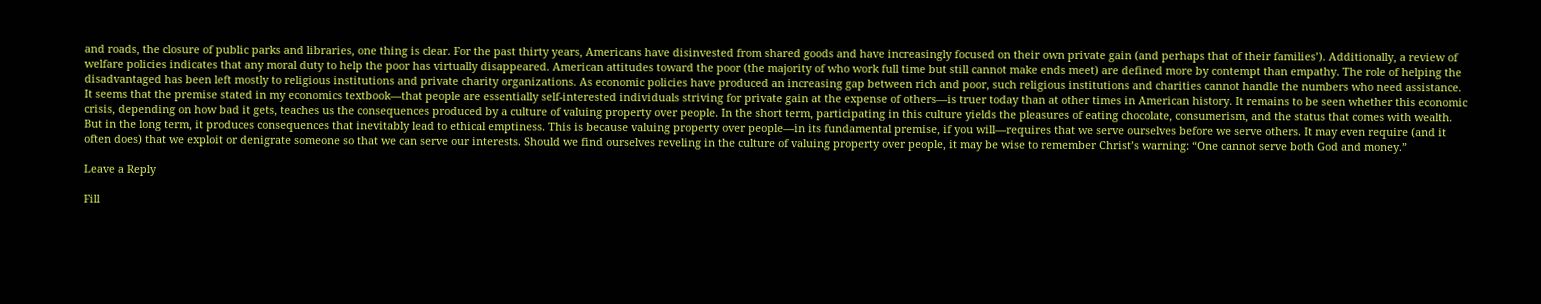and roads, the closure of public parks and libraries, one thing is clear. For the past thirty years, Americans have disinvested from shared goods and have increasingly focused on their own private gain (and perhaps that of their families’). Additionally, a review of welfare policies indicates that any moral duty to help the poor has virtually disappeared. American attitudes toward the poor (the majority of who work full time but still cannot make ends meet) are defined more by contempt than empathy. The role of helping the disadvantaged has been left mostly to religious institutions and private charity organizations. As economic policies have produced an increasing gap between rich and poor, such religious institutions and charities cannot handle the numbers who need assistance.
It seems that the premise stated in my economics textbook—that people are essentially self-interested individuals striving for private gain at the expense of others—is truer today than at other times in American history. It remains to be seen whether this economic crisis, depending on how bad it gets, teaches us the consequences produced by a culture of valuing property over people. In the short term, participating in this culture yields the pleasures of eating chocolate, consumerism, and the status that comes with wealth. But in the long term, it produces consequences that inevitably lead to ethical emptiness. This is because valuing property over people—in its fundamental premise, if you will—requires that we serve ourselves before we serve others. It may even require (and it often does) that we exploit or denigrate someone so that we can serve our interests. Should we find ourselves reveling in the culture of valuing property over people, it may be wise to remember Christ’s warning: “One cannot serve both God and money.”

Leave a Reply

Fill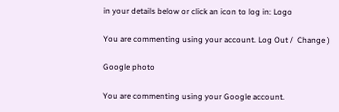in your details below or click an icon to log in: Logo

You are commenting using your account. Log Out /  Change )

Google photo

You are commenting using your Google account.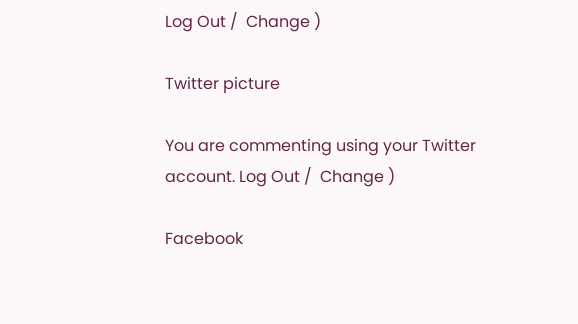Log Out /  Change )

Twitter picture

You are commenting using your Twitter account. Log Out /  Change )

Facebook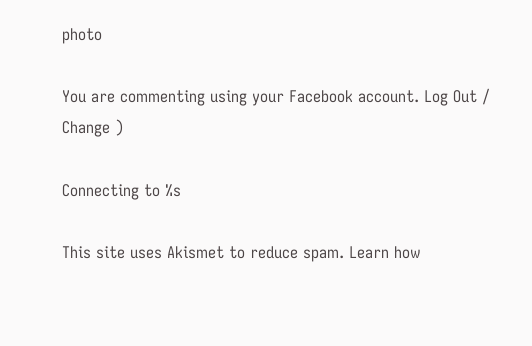photo

You are commenting using your Facebook account. Log Out /  Change )

Connecting to %s

This site uses Akismet to reduce spam. Learn how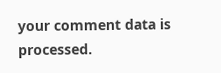your comment data is processed.